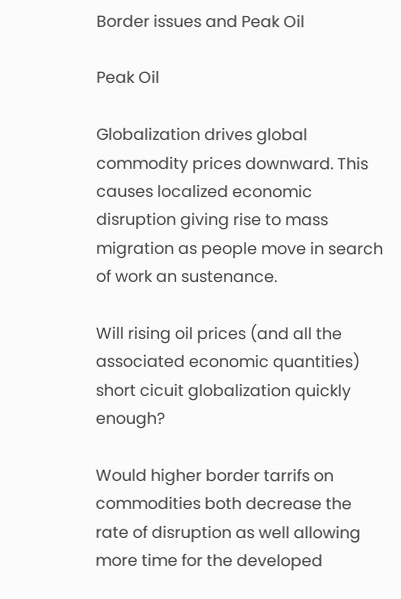Border issues and Peak Oil

Peak Oil

Globalization drives global commodity prices downward. This causes localized economic disruption giving rise to mass migration as people move in search of work an sustenance.

Will rising oil prices (and all the associated economic quantities) short cicuit globalization quickly enough?

Would higher border tarrifs on commodities both decrease the rate of disruption as well allowing more time for the developed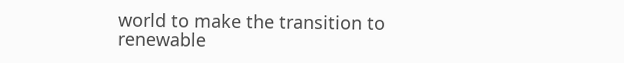world to make the transition to renewable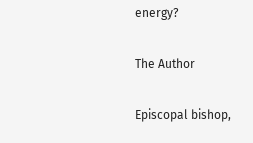energy?

The Author

Episcopal bishop,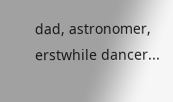dad, astronomer, erstwhile dancer...